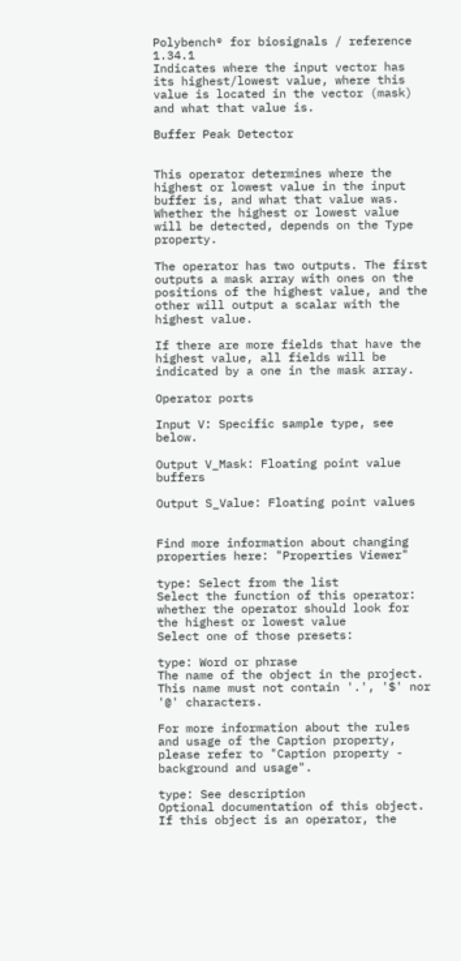Polybench® for biosignals / reference 1.34.1
Indicates where the input vector has its highest/lowest value, where this value is located in the vector (mask) and what that value is.

Buffer Peak Detector


This operator determines where the highest or lowest value in the input buffer is, and what that value was. Whether the highest or lowest value will be detected, depends on the Type property.

The operator has two outputs. The first outputs a mask array with ones on the positions of the highest value, and the other will output a scalar with the highest value.

If there are more fields that have the highest value, all fields will be indicated by a one in the mask array.

Operator ports

Input V: Specific sample type, see below.

Output V_Mask: Floating point value buffers

Output S_Value: Floating point values


Find more information about changing properties here: "Properties Viewer"

type: Select from the list
Select the function of this operator: whether the operator should look for the highest or lowest value
Select one of those presets:

type: Word or phrase
The name of the object in the project. This name must not contain '.', '$' nor '@' characters.

For more information about the rules and usage of the Caption property, please refer to "Caption property - background and usage".

type: See description
Optional documentation of this object. If this object is an operator, the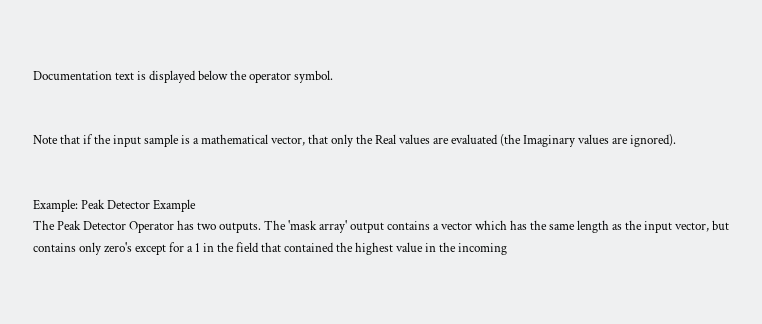Documentation text is displayed below the operator symbol.


Note that if the input sample is a mathematical vector, that only the Real values are evaluated (the Imaginary values are ignored).


Example: Peak Detector Example
The Peak Detector Operator has two outputs. The 'mask array' output contains a vector which has the same length as the input vector, but contains only zero's except for a 1 in the field that contained the highest value in the incoming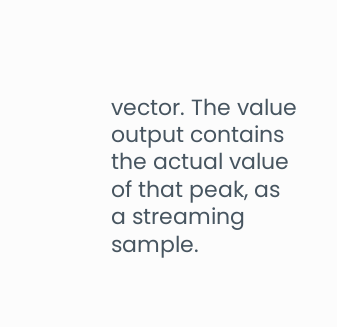vector. The value output contains the actual value of that peak, as a streaming sample.